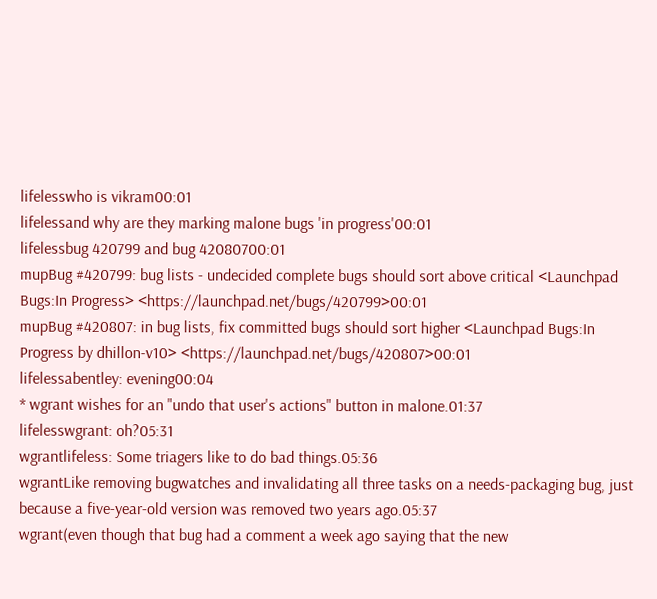lifelesswho is vikram00:01
lifelessand why are they marking malone bugs 'in progress'00:01
lifelessbug 420799 and bug 42080700:01
mupBug #420799: bug lists - undecided complete bugs should sort above critical <Launchpad Bugs:In Progress> <https://launchpad.net/bugs/420799>00:01
mupBug #420807: in bug lists, fix committed bugs should sort higher <Launchpad Bugs:In Progress by dhillon-v10> <https://launchpad.net/bugs/420807>00:01
lifelessabentley: evening00:04
* wgrant wishes for an "undo that user's actions" button in malone.01:37
lifelesswgrant: oh?05:31
wgrantlifeless: Some triagers like to do bad things.05:36
wgrantLike removing bugwatches and invalidating all three tasks on a needs-packaging bug, just because a five-year-old version was removed two years ago.05:37
wgrant(even though that bug had a comment a week ago saying that the new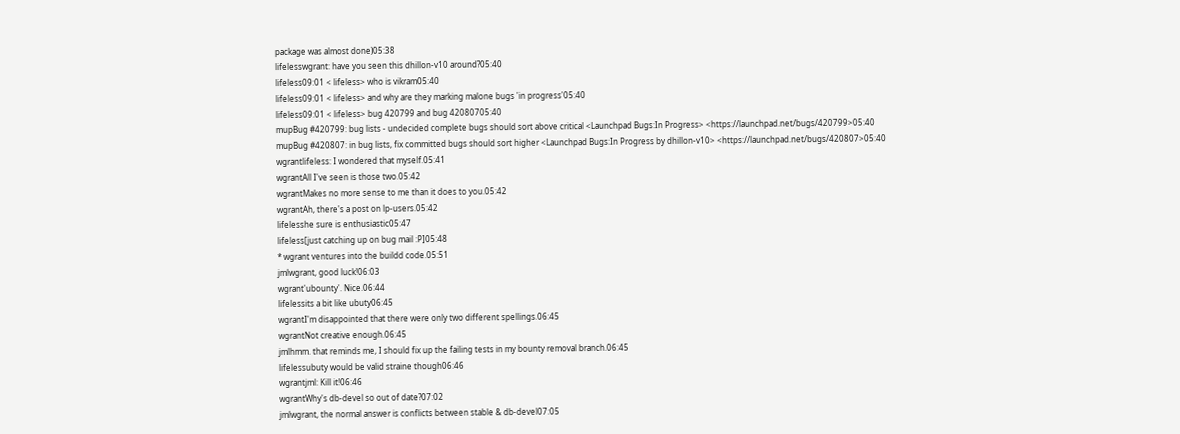package was almost done)05:38
lifelesswgrant: have you seen this dhillon-v10 around?05:40
lifeless09:01 < lifeless> who is vikram05:40
lifeless09:01 < lifeless> and why are they marking malone bugs 'in progress'05:40
lifeless09:01 < lifeless> bug 420799 and bug 42080705:40
mupBug #420799: bug lists - undecided complete bugs should sort above critical <Launchpad Bugs:In Progress> <https://launchpad.net/bugs/420799>05:40
mupBug #420807: in bug lists, fix committed bugs should sort higher <Launchpad Bugs:In Progress by dhillon-v10> <https://launchpad.net/bugs/420807>05:40
wgrantlifeless: I wondered that myself.05:41
wgrantAll I've seen is those two.05:42
wgrantMakes no more sense to me than it does to you.05:42
wgrantAh, there's a post on lp-users.05:42
lifelesshe sure is enthusiastic05:47
lifeless[just catching up on bug mail :P]05:48
* wgrant ventures into the buildd code.05:51
jmlwgrant, good luck!06:03
wgrant'ubounty'. Nice.06:44
lifelessits a bit like ubuty06:45
wgrantI'm disappointed that there were only two different spellings.06:45
wgrantNot creative enough.06:45
jmlhmm. that reminds me, I should fix up the failing tests in my bounty removal branch.06:45
lifelessubuty would be valid straine though06:46
wgrantjml: Kill it!06:46
wgrantWhy's db-devel so out of date?07:02
jmlwgrant, the normal answer is conflicts between stable & db-devel07:05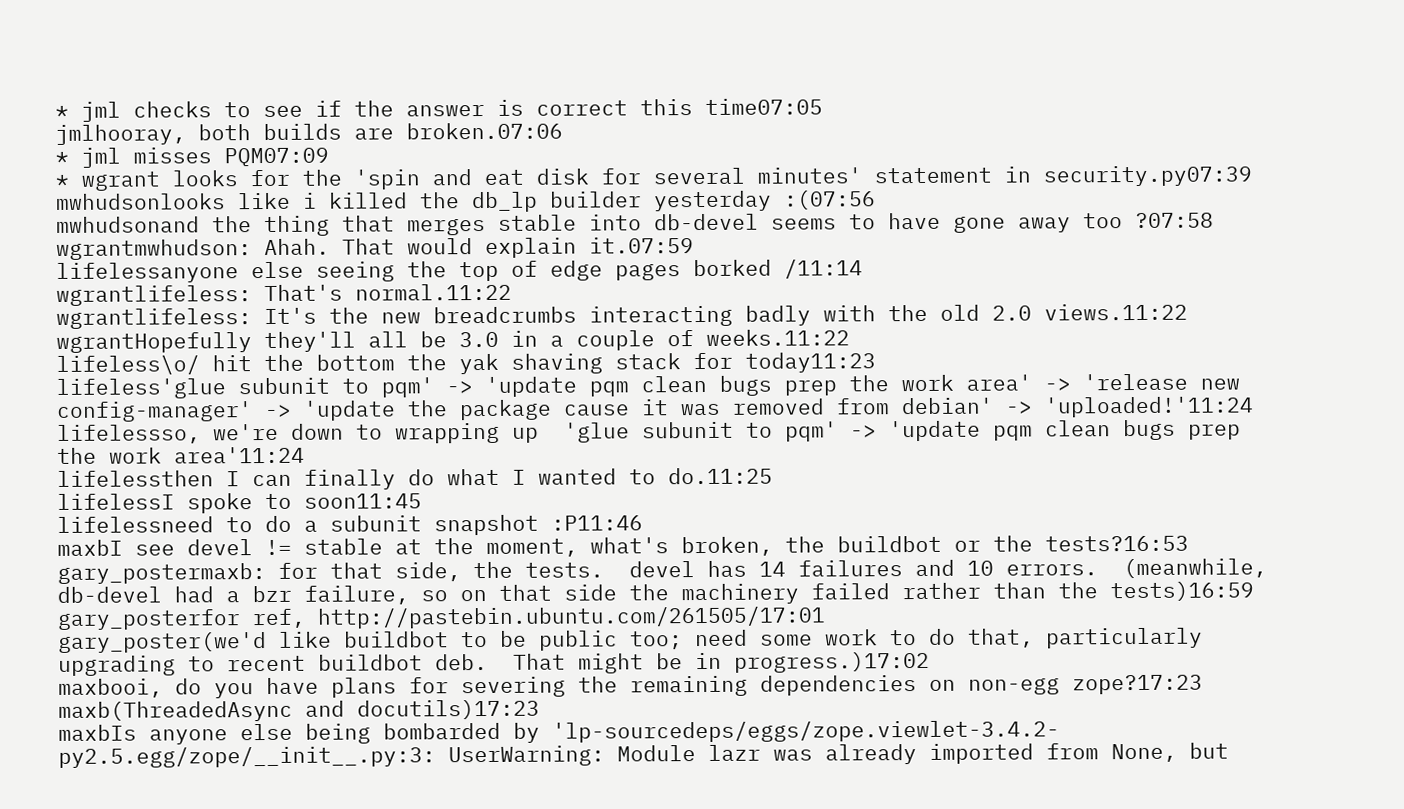* jml checks to see if the answer is correct this time07:05
jmlhooray, both builds are broken.07:06
* jml misses PQM07:09
* wgrant looks for the 'spin and eat disk for several minutes' statement in security.py07:39
mwhudsonlooks like i killed the db_lp builder yesterday :(07:56
mwhudsonand the thing that merges stable into db-devel seems to have gone away too ?07:58
wgrantmwhudson: Ahah. That would explain it.07:59
lifelessanyone else seeing the top of edge pages borked /11:14
wgrantlifeless: That's normal.11:22
wgrantlifeless: It's the new breadcrumbs interacting badly with the old 2.0 views.11:22
wgrantHopefully they'll all be 3.0 in a couple of weeks.11:22
lifeless\o/ hit the bottom the yak shaving stack for today11:23
lifeless'glue subunit to pqm' -> 'update pqm clean bugs prep the work area' -> 'release new config-manager' -> 'update the package cause it was removed from debian' -> 'uploaded!'11:24
lifelessso, we're down to wrapping up  'glue subunit to pqm' -> 'update pqm clean bugs prep the work area'11:24
lifelessthen I can finally do what I wanted to do.11:25
lifelessI spoke to soon11:45
lifelessneed to do a subunit snapshot :P11:46
maxbI see devel != stable at the moment, what's broken, the buildbot or the tests?16:53
gary_postermaxb: for that side, the tests.  devel has 14 failures and 10 errors.  (meanwhile, db-devel had a bzr failure, so on that side the machinery failed rather than the tests)16:59
gary_posterfor ref, http://pastebin.ubuntu.com/261505/17:01
gary_poster(we'd like buildbot to be public too; need some work to do that, particularly upgrading to recent buildbot deb.  That might be in progress.)17:02
maxbooi, do you have plans for severing the remaining dependencies on non-egg zope?17:23
maxb(ThreadedAsync and docutils)17:23
maxbIs anyone else being bombarded by 'lp-sourcedeps/eggs/zope.viewlet-3.4.2-py2.5.egg/zope/__init__.py:3: UserWarning: Module lazr was already imported from None, but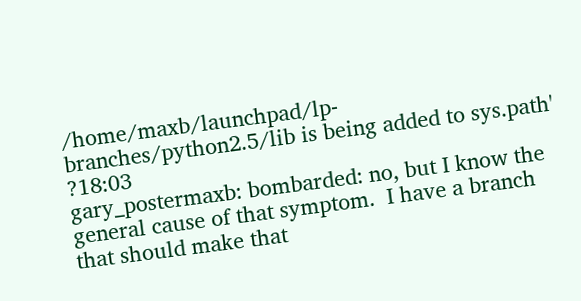/home/maxb/launchpad/lp-branches/python2.5/lib is being added to sys.path' ?18:03
gary_postermaxb: bombarded: no, but I know the general cause of that symptom.  I have a branch that should make that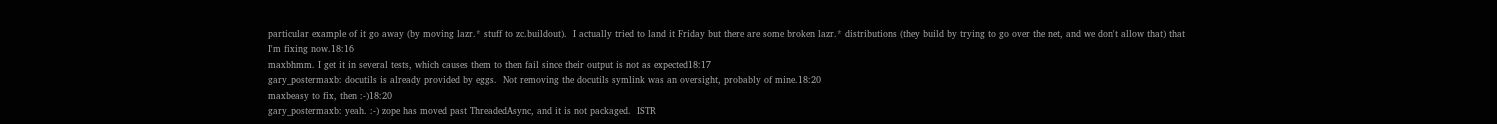particular example of it go away (by moving lazr.* stuff to zc.buildout).  I actually tried to land it Friday but there are some broken lazr.* distributions (they build by trying to go over the net, and we don't allow that) that I'm fixing now.18:16
maxbhmm. I get it in several tests, which causes them to then fail since their output is not as expected18:17
gary_postermaxb: docutils is already provided by eggs.  Not removing the docutils symlink was an oversight, probably of mine.18:20
maxbeasy to fix, then :-)18:20
gary_postermaxb: yeah. :-) zope has moved past ThreadedAsync, and it is not packaged.  ISTR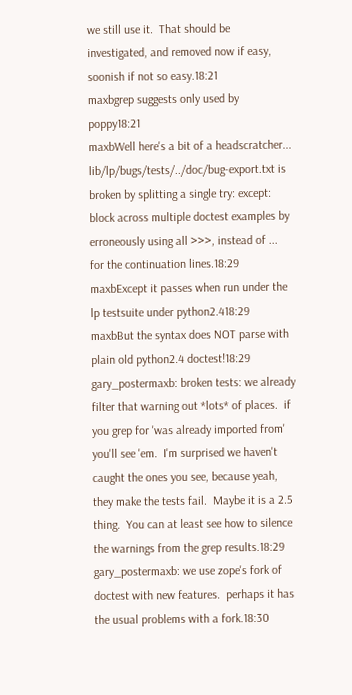we still use it.  That should be investigated, and removed now if easy, soonish if not so easy.18:21
maxbgrep suggests only used by poppy18:21
maxbWell here's a bit of a headscratcher... lib/lp/bugs/tests/../doc/bug-export.txt is broken by splitting a single try: except: block across multiple doctest examples by erroneously using all >>>, instead of ... for the continuation lines.18:29
maxbExcept it passes when run under the lp testsuite under python2.418:29
maxbBut the syntax does NOT parse with plain old python2.4 doctest!18:29
gary_postermaxb: broken tests: we already filter that warning out *lots* of places.  if you grep for 'was already imported from' you'll see 'em.  I'm surprised we haven't caught the ones you see, because yeah, they make the tests fail.  Maybe it is a 2.5 thing.  You can at least see how to silence the warnings from the grep results.18:29
gary_postermaxb: we use zope's fork of doctest with new features.  perhaps it has the usual problems with a fork.18:30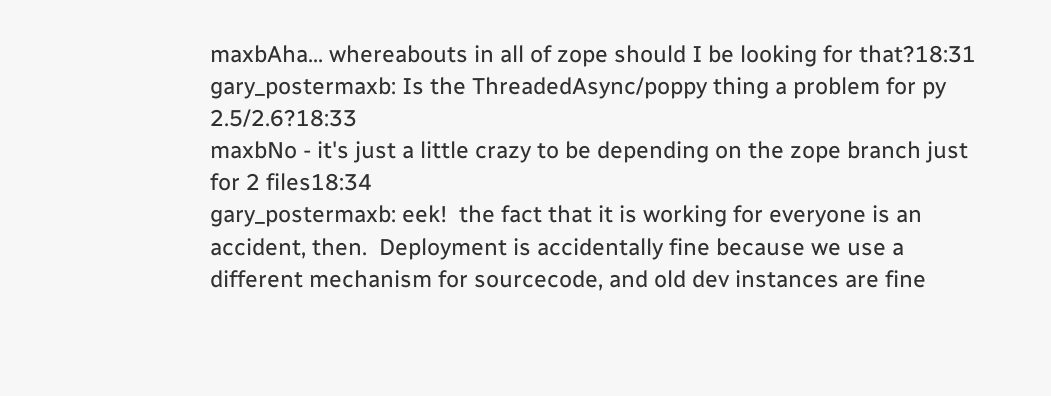maxbAha... whereabouts in all of zope should I be looking for that?18:31
gary_postermaxb: Is the ThreadedAsync/poppy thing a problem for py 2.5/2.6?18:33
maxbNo - it's just a little crazy to be depending on the zope branch just for 2 files18:34
gary_postermaxb: eek!  the fact that it is working for everyone is an accident, then.  Deployment is accidentally fine because we use a different mechanism for sourcecode, and old dev instances are fine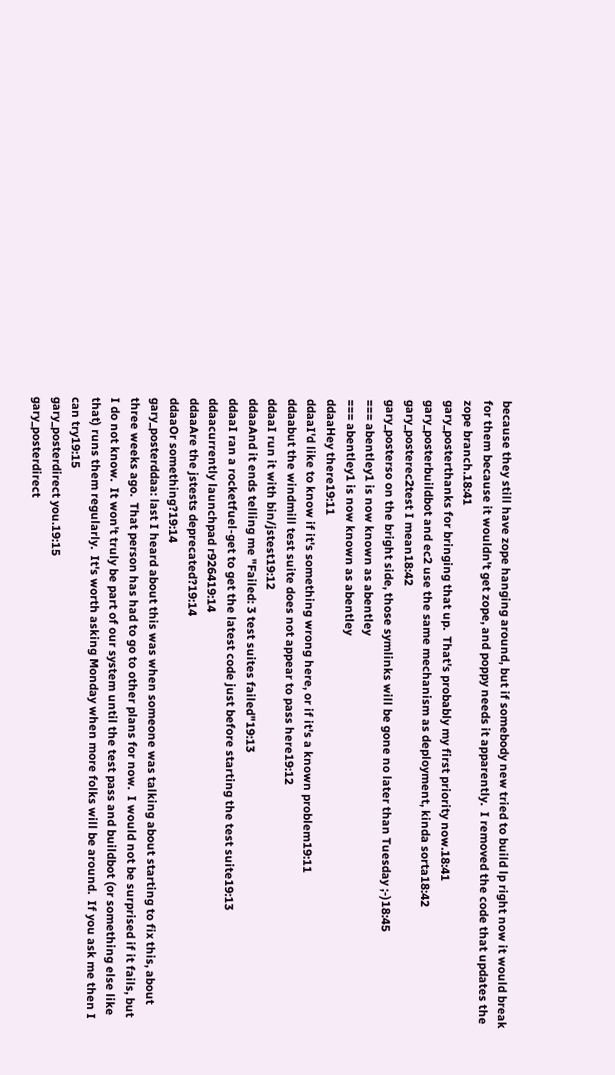because they still have zope hanging around, but if somebody new tried to build lp right now it would break for them because it wouldn't get zope, and poppy needs it apparently.  I removed the code that updates the zope branch.18:41
gary_posterthanks for bringing that up.  That's probably my first priority now.18:41
gary_posterbuildbot and ec2 use the same mechanism as deployment, kinda sorta18:42
gary_posterec2test I mean18:42
gary_posterso on the bright side, those symlinks will be gone no later than Tuesday ;-)18:45
=== abentley1 is now known as abentley
=== abentley1 is now known as abentley
ddaaHey there19:11
ddaaI'd like to know if it's something wrong here, or if it's a known problem19:11
ddaabut the windmill test suite does not appear to pass here19:12
ddaaI run it with bin/jstest19:12
ddaaAnd it ends telling me "Failed: 3 test suites failed"19:13
ddaaI ran a rocketfuel-get to get the latest code just before starting the test suite19:13
ddaacurrently launchpad r926419:14
ddaaAre the jstests deprecated?19:14
ddaaOr something?19:14
gary_posterddaa: last I heard about this was when someone was talking about starting to fix this, about three weeks ago.  That person has had to go to other plans for now.  I would not be surprised if it fails, but I do not know.  It won't truly be part of our system until the test pass and buildbot (or something else like that) runs them regularly.  It's worth asking Monday when more folks will be around.  If you ask me then I can try19:15
gary_posterdirect you.19:15
gary_posterdirect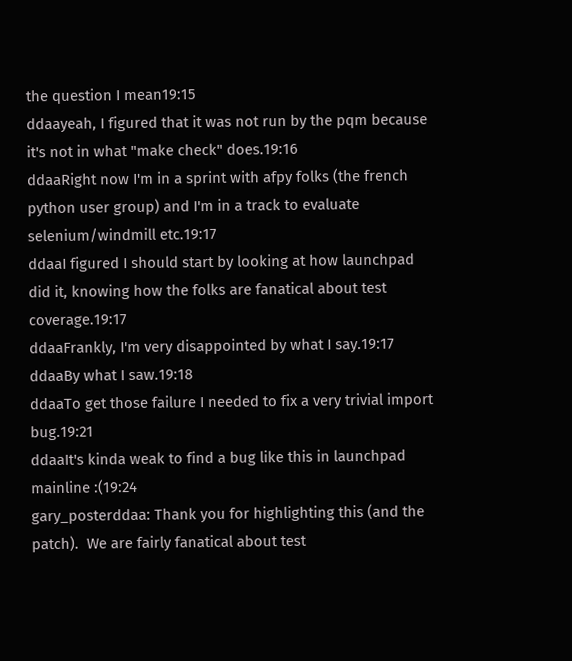the question I mean19:15
ddaayeah, I figured that it was not run by the pqm because it's not in what "make check" does.19:16
ddaaRight now I'm in a sprint with afpy folks (the french python user group) and I'm in a track to evaluate selenium/windmill etc.19:17
ddaaI figured I should start by looking at how launchpad did it, knowing how the folks are fanatical about test coverage.19:17
ddaaFrankly, I'm very disappointed by what I say.19:17
ddaaBy what I saw.19:18
ddaaTo get those failure I needed to fix a very trivial import bug.19:21
ddaaIt's kinda weak to find a bug like this in launchpad mainline :(19:24
gary_posterddaa: Thank you for highlighting this (and the patch).  We are fairly fanatical about test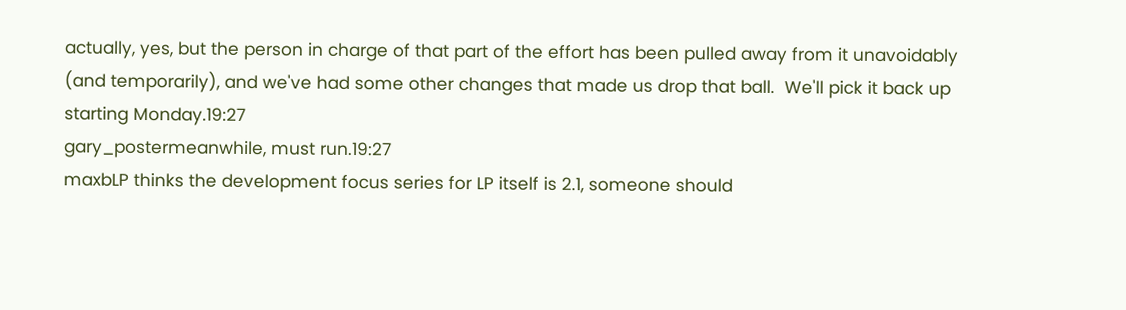actually, yes, but the person in charge of that part of the effort has been pulled away from it unavoidably (and temporarily), and we've had some other changes that made us drop that ball.  We'll pick it back up starting Monday.19:27
gary_postermeanwhile, must run.19:27
maxbLP thinks the development focus series for LP itself is 2.1, someone should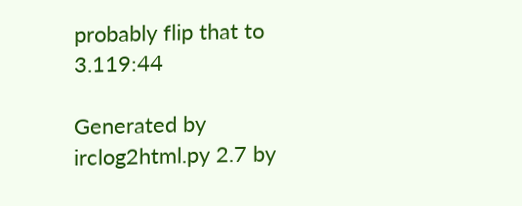probably flip that to 3.119:44

Generated by irclog2html.py 2.7 by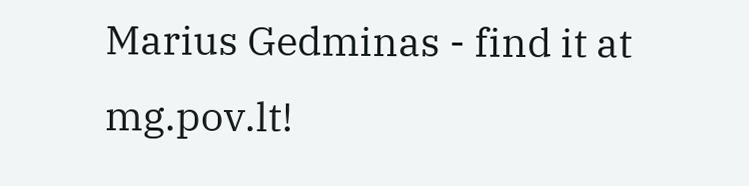Marius Gedminas - find it at mg.pov.lt!